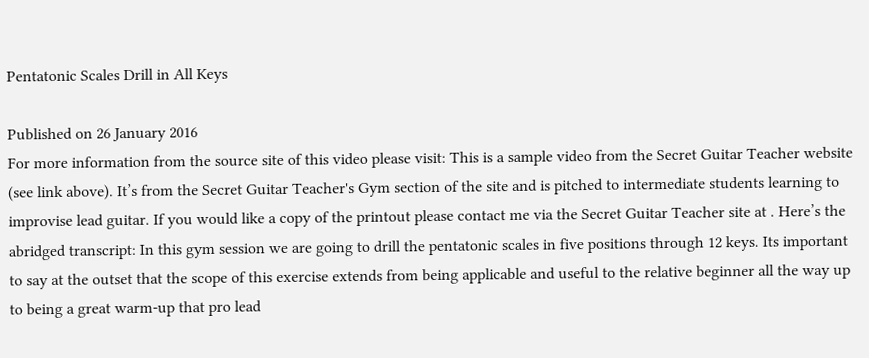Pentatonic Scales Drill in All Keys

Published on 26 January 2016
For more information from the source site of this video please visit: This is a sample video from the Secret Guitar Teacher website (see link above). It’s from the Secret Guitar Teacher's Gym section of the site and is pitched to intermediate students learning to improvise lead guitar. If you would like a copy of the printout please contact me via the Secret Guitar Teacher site at . Here’s the abridged transcript: In this gym session we are going to drill the pentatonic scales in five positions through 12 keys. Its important to say at the outset that the scope of this exercise extends from being applicable and useful to the relative beginner all the way up to being a great warm-up that pro lead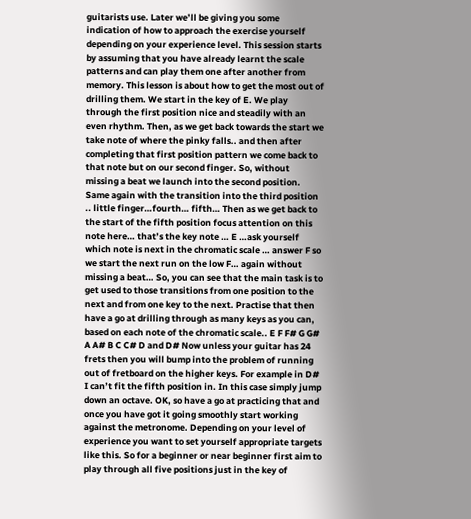guitarists use. Later we’ll be giving you some indication of how to approach the exercise yourself depending on your experience level. This session starts by assuming that you have already learnt the scale patterns and can play them one after another from memory. This lesson is about how to get the most out of drilling them. We start in the key of E. We play through the first position nice and steadily with an even rhythm. Then, as we get back towards the start we take note of where the pinky falls.. and then after completing that first position pattern we come back to that note but on our second finger. So, without missing a beat we launch into the second position. Same again with the transition into the third position .. little finger…fourth… fifth… Then as we get back to the start of the fifth position focus attention on this note here… that’s the key note … E …ask yourself which note is next in the chromatic scale … answer F so we start the next run on the low F… again without missing a beat… So, you can see that the main task is to get used to those transitions from one position to the next and from one key to the next. Practise that then have a go at drilling through as many keys as you can, based on each note of the chromatic scale.. E F F# G G# A A# B C C# D and D# Now unless your guitar has 24 frets then you will bump into the problem of running out of fretboard on the higher keys. For example in D# I can’t fit the fifth position in. In this case simply jump down an octave. OK, so have a go at practicing that and once you have got it going smoothly start working against the metronome. Depending on your level of experience you want to set yourself appropriate targets like this. So for a beginner or near beginner first aim to play through all five positions just in the key of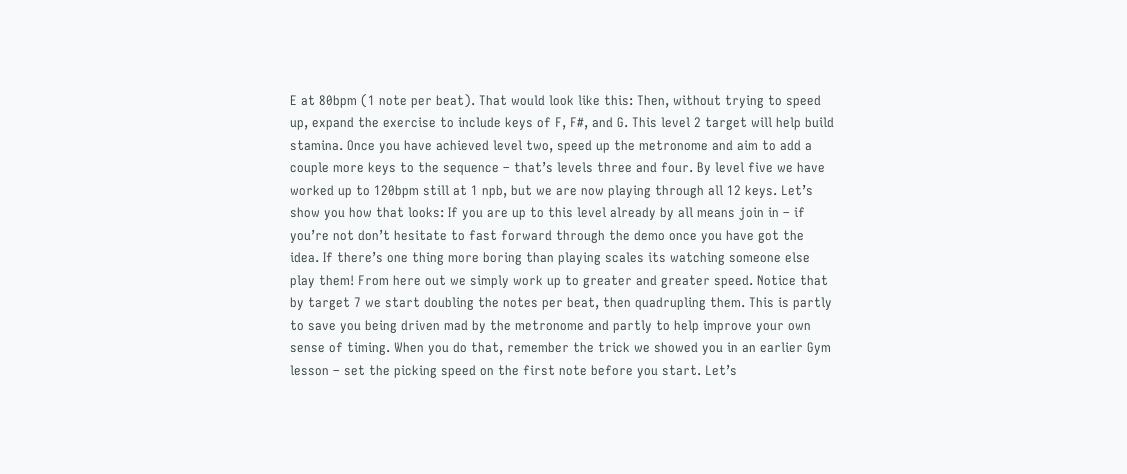E at 80bpm (1 note per beat). That would look like this: Then, without trying to speed up, expand the exercise to include keys of F, F#, and G. This level 2 target will help build stamina. Once you have achieved level two, speed up the metronome and aim to add a couple more keys to the sequence – that’s levels three and four. By level five we have worked up to 120bpm still at 1 npb, but we are now playing through all 12 keys. Let’s show you how that looks: If you are up to this level already by all means join in – if you’re not don’t hesitate to fast forward through the demo once you have got the idea. If there’s one thing more boring than playing scales its watching someone else play them! From here out we simply work up to greater and greater speed. Notice that by target 7 we start doubling the notes per beat, then quadrupling them. This is partly to save you being driven mad by the metronome and partly to help improve your own sense of timing. When you do that, remember the trick we showed you in an earlier Gym lesson – set the picking speed on the first note before you start. Let’s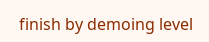finish by demoing level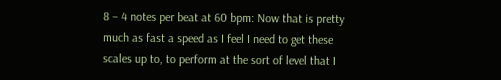8 – 4 notes per beat at 60 bpm: Now that is pretty much as fast a speed as I feel I need to get these scales up to, to perform at the sort of level that I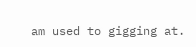am used to gigging at.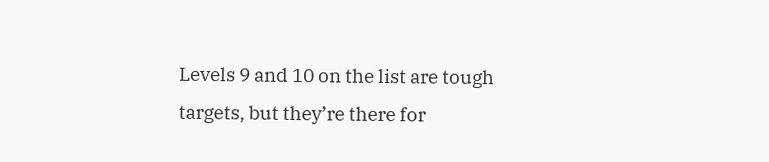Levels 9 and 10 on the list are tough targets, but they’re there for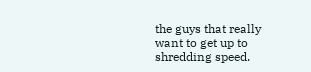the guys that really want to get up to shredding speed.